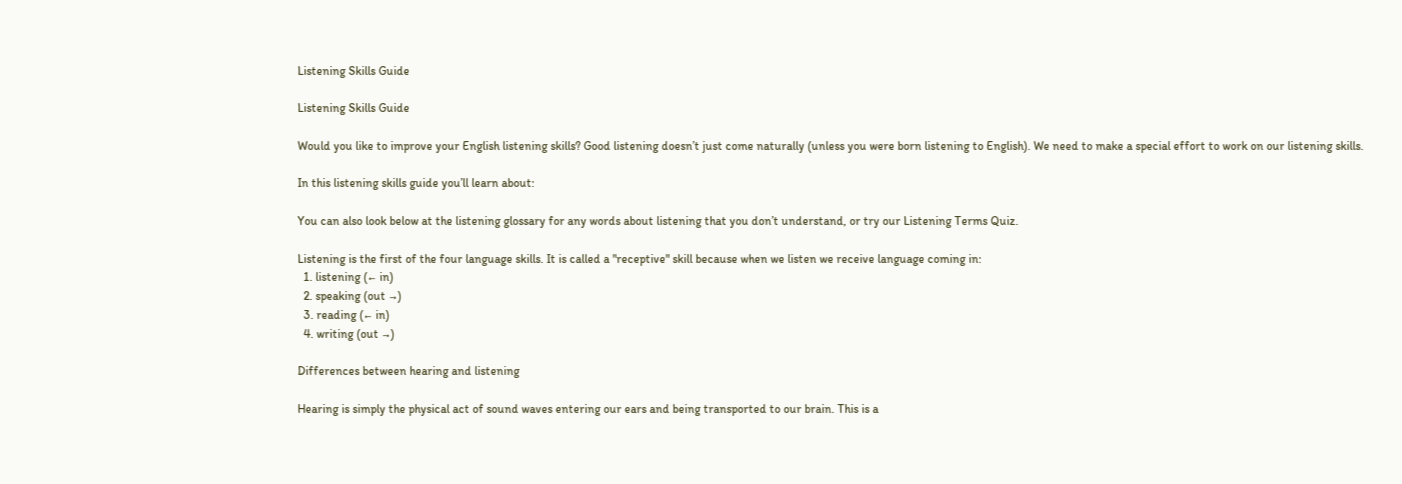Listening Skills Guide

Listening Skills Guide

Would you like to improve your English listening skills? Good listening doesn’t just come naturally (unless you were born listening to English). We need to make a special effort to work on our listening skills.

In this listening skills guide you’ll learn about:

You can also look below at the listening glossary for any words about listening that you don’t understand, or try our Listening Terms Quiz.

Listening is the first of the four language skills. It is called a "receptive" skill because when we listen we receive language coming in:
  1. listening (← in)
  2. speaking (out →)
  3. reading (← in)
  4. writing (out →)

Differences between hearing and listening

Hearing is simply the physical act of sound waves entering our ears and being transported to our brain. This is a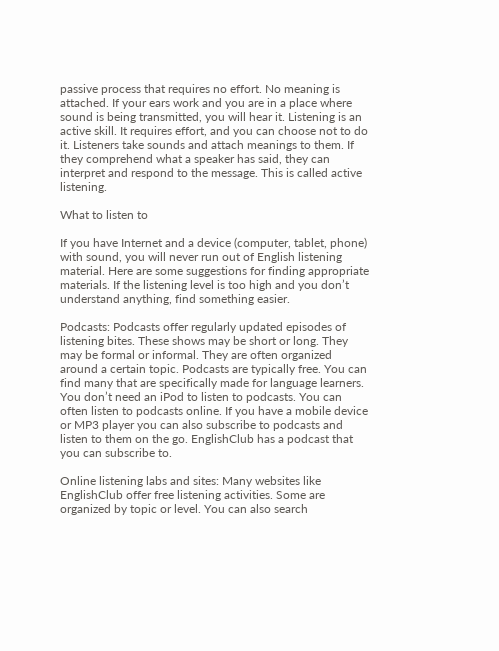passive process that requires no effort. No meaning is attached. If your ears work and you are in a place where sound is being transmitted, you will hear it. Listening is an active skill. It requires effort, and you can choose not to do it. Listeners take sounds and attach meanings to them. If they comprehend what a speaker has said, they can interpret and respond to the message. This is called active listening.

What to listen to

If you have Internet and a device (computer, tablet, phone) with sound, you will never run out of English listening material. Here are some suggestions for finding appropriate materials. If the listening level is too high and you don’t understand anything, find something easier.

Podcasts: Podcasts offer regularly updated episodes of listening bites. These shows may be short or long. They may be formal or informal. They are often organized around a certain topic. Podcasts are typically free. You can find many that are specifically made for language learners. You don’t need an iPod to listen to podcasts. You can often listen to podcasts online. If you have a mobile device or MP3 player you can also subscribe to podcasts and listen to them on the go. EnglishClub has a podcast that you can subscribe to.

Online listening labs and sites: Many websites like EnglishClub offer free listening activities. Some are organized by topic or level. You can also search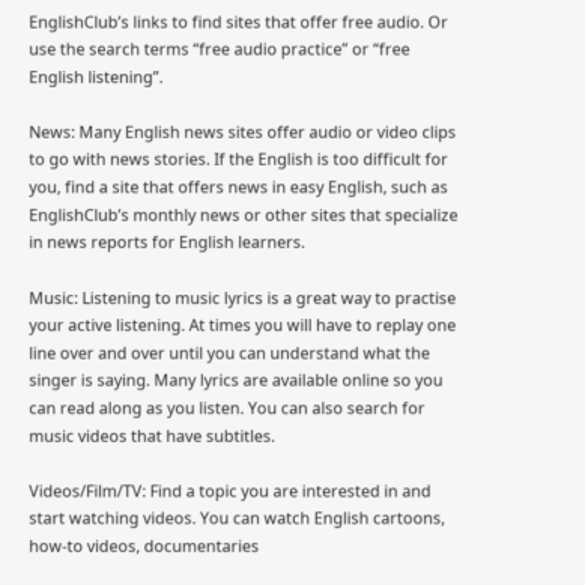EnglishClub’s links to find sites that offer free audio. Or use the search terms “free audio practice” or “free English listening”.

News: Many English news sites offer audio or video clips to go with news stories. If the English is too difficult for you, find a site that offers news in easy English, such as EnglishClub’s monthly news or other sites that specialize in news reports for English learners.

Music: Listening to music lyrics is a great way to practise your active listening. At times you will have to replay one line over and over until you can understand what the singer is saying. Many lyrics are available online so you can read along as you listen. You can also search for music videos that have subtitles.

Videos/Film/TV: Find a topic you are interested in and start watching videos. You can watch English cartoons, how-to videos, documentaries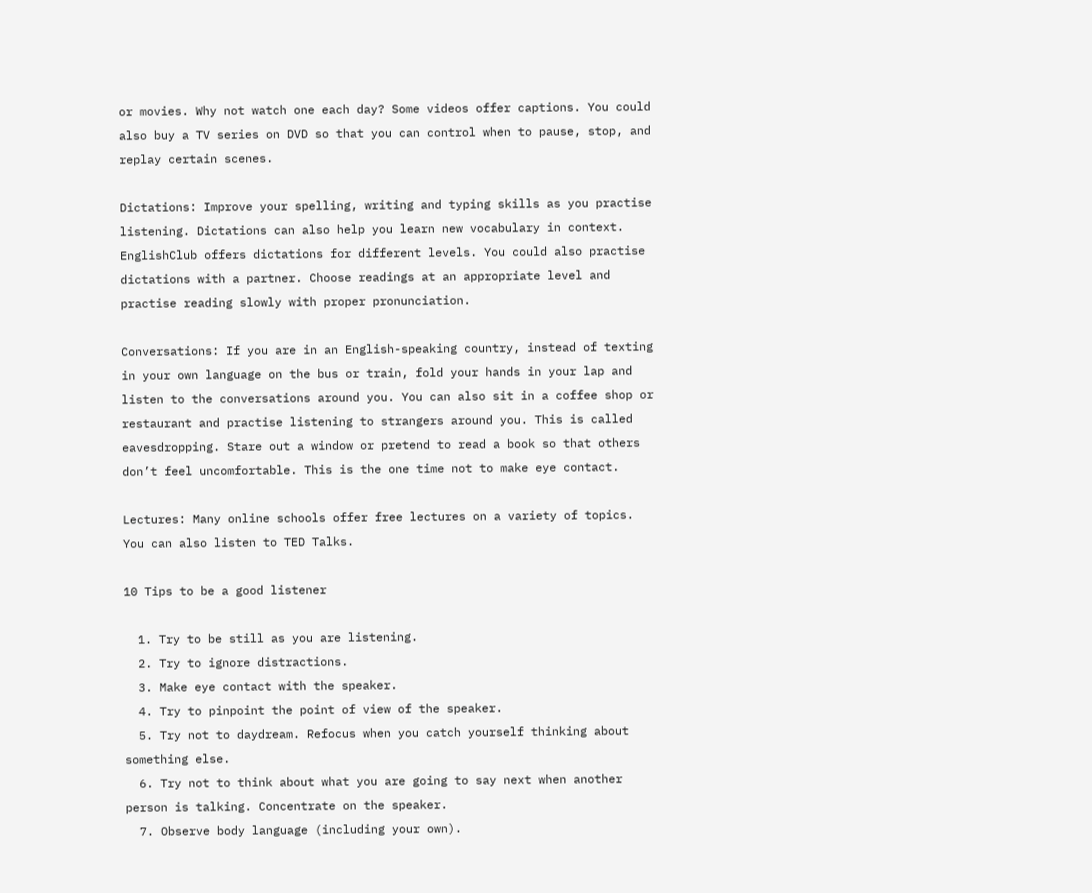or movies. Why not watch one each day? Some videos offer captions. You could also buy a TV series on DVD so that you can control when to pause, stop, and replay certain scenes.

Dictations: Improve your spelling, writing and typing skills as you practise listening. Dictations can also help you learn new vocabulary in context. EnglishClub offers dictations for different levels. You could also practise dictations with a partner. Choose readings at an appropriate level and practise reading slowly with proper pronunciation.

Conversations: If you are in an English-speaking country, instead of texting in your own language on the bus or train, fold your hands in your lap and listen to the conversations around you. You can also sit in a coffee shop or restaurant and practise listening to strangers around you. This is called eavesdropping. Stare out a window or pretend to read a book so that others don’t feel uncomfortable. This is the one time not to make eye contact.

Lectures: Many online schools offer free lectures on a variety of topics. You can also listen to TED Talks.

10 Tips to be a good listener

  1. Try to be still as you are listening.
  2. Try to ignore distractions.
  3. Make eye contact with the speaker.
  4. Try to pinpoint the point of view of the speaker.
  5. Try not to daydream. Refocus when you catch yourself thinking about something else.
  6. Try not to think about what you are going to say next when another person is talking. Concentrate on the speaker.
  7. Observe body language (including your own).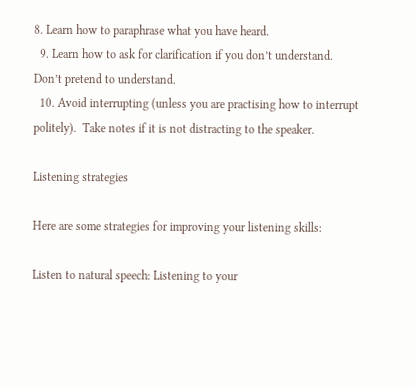8. Learn how to paraphrase what you have heard.
  9. Learn how to ask for clarification if you don’t understand. Don’t pretend to understand.
  10. Avoid interrupting (unless you are practising how to interrupt politely).  Take notes if it is not distracting to the speaker.

Listening strategies

Here are some strategies for improving your listening skills:

Listen to natural speech: Listening to your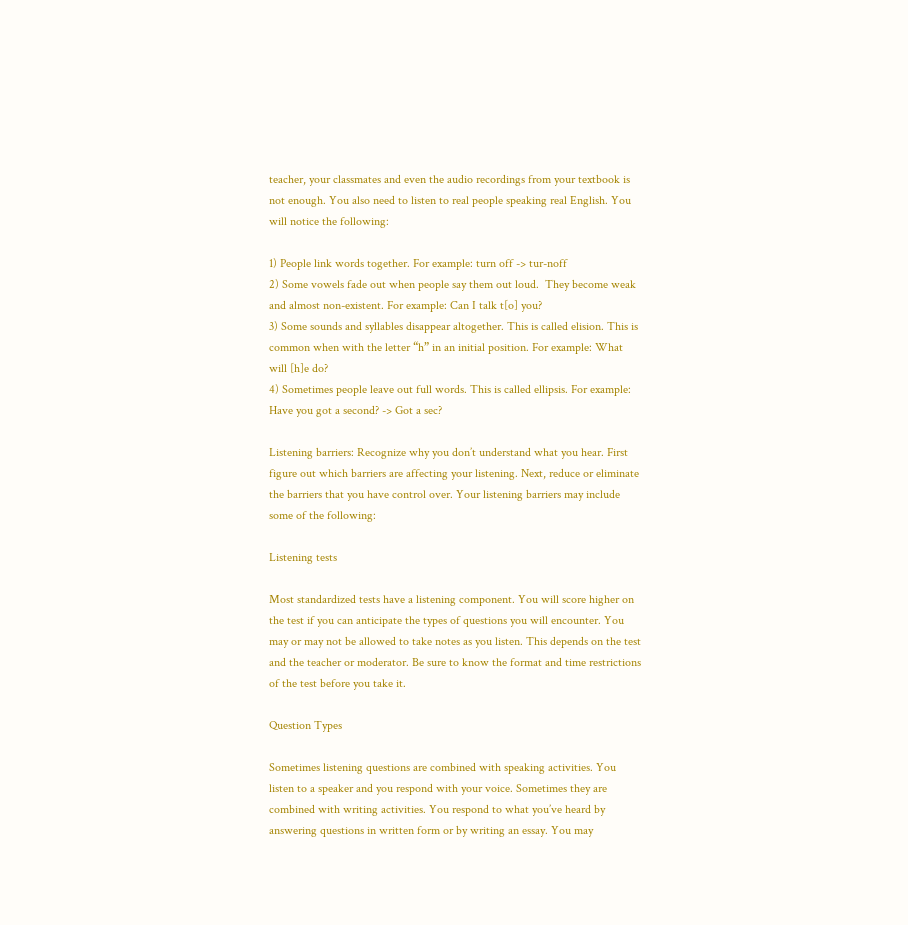teacher, your classmates and even the audio recordings from your textbook is not enough. You also need to listen to real people speaking real English. You will notice the following:

1) People link words together. For example: turn off -> tur-noff
2) Some vowels fade out when people say them out loud.  They become weak and almost non-existent. For example: Can I talk t[o] you?
3) Some sounds and syllables disappear altogether. This is called elision. This is common when with the letter “h” in an initial position. For example: What will [h]e do?
4) Sometimes people leave out full words. This is called ellipsis. For example: Have you got a second? -> Got a sec?

Listening barriers: Recognize why you don’t understand what you hear. First figure out which barriers are affecting your listening. Next, reduce or eliminate the barriers that you have control over. Your listening barriers may include some of the following:

Listening tests

Most standardized tests have a listening component. You will score higher on the test if you can anticipate the types of questions you will encounter. You may or may not be allowed to take notes as you listen. This depends on the test and the teacher or moderator. Be sure to know the format and time restrictions of the test before you take it.

Question Types

Sometimes listening questions are combined with speaking activities. You listen to a speaker and you respond with your voice. Sometimes they are combined with writing activities. You respond to what you’ve heard by answering questions in written form or by writing an essay. You may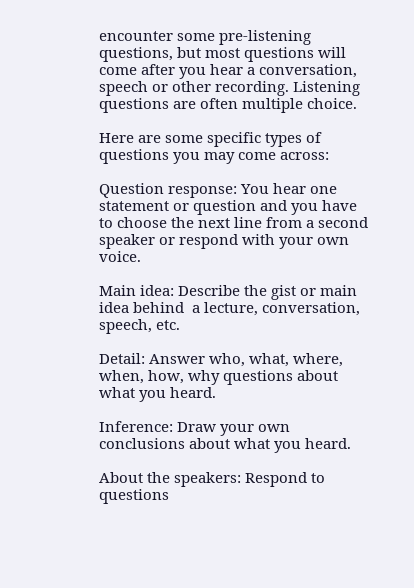encounter some pre-listening questions, but most questions will come after you hear a conversation, speech or other recording. Listening questions are often multiple choice.

Here are some specific types of questions you may come across:

Question response: You hear one statement or question and you have to choose the next line from a second speaker or respond with your own voice.

Main idea: Describe the gist or main idea behind  a lecture, conversation, speech, etc.

Detail: Answer who, what, where, when, how, why questions about what you heard.

Inference: Draw your own conclusions about what you heard.

About the speakers: Respond to questions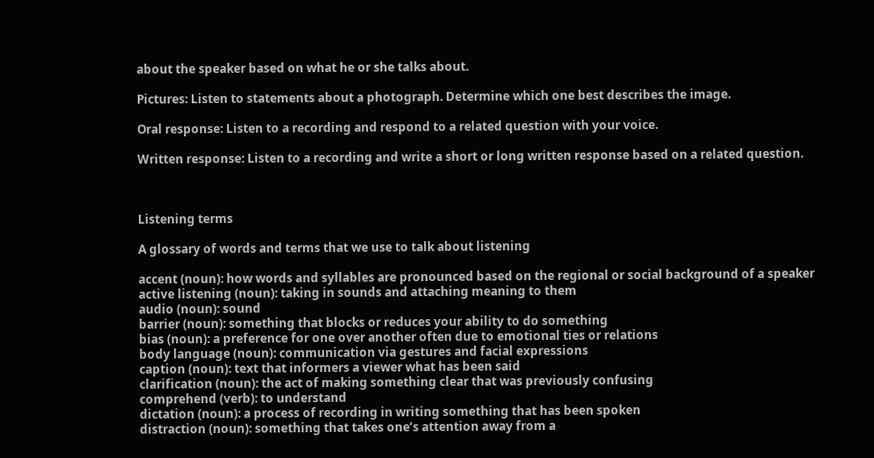about the speaker based on what he or she talks about.

Pictures: Listen to statements about a photograph. Determine which one best describes the image.

Oral response: Listen to a recording and respond to a related question with your voice.

Written response: Listen to a recording and write a short or long written response based on a related question.



Listening terms

A glossary of words and terms that we use to talk about listening

accent (noun): how words and syllables are pronounced based on the regional or social background of a speaker
active listening (noun): taking in sounds and attaching meaning to them
audio (noun): sound
barrier (noun): something that blocks or reduces your ability to do something
bias (noun): a preference for one over another often due to emotional ties or relations
body language (noun): communication via gestures and facial expressions
caption (noun): text that informers a viewer what has been said
clarification (noun): the act of making something clear that was previously confusing
comprehend (verb): to understand
dictation (noun): a process of recording in writing something that has been spoken
distraction (noun): something that takes one’s attention away from a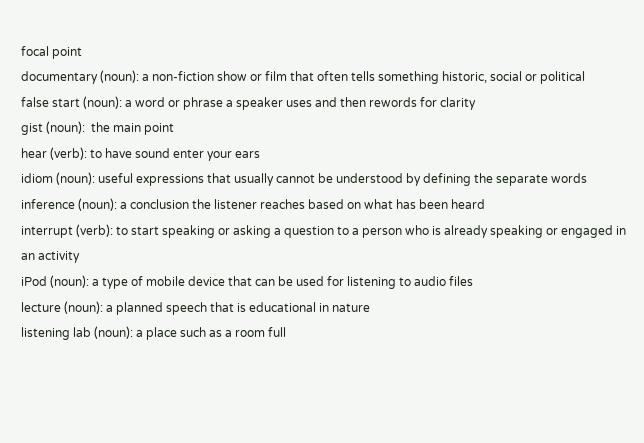focal point
documentary (noun): a non-fiction show or film that often tells something historic, social or political
false start (noun): a word or phrase a speaker uses and then rewords for clarity
gist (noun):  the main point
hear (verb): to have sound enter your ears
idiom (noun): useful expressions that usually cannot be understood by defining the separate words
inference (noun): a conclusion the listener reaches based on what has been heard
interrupt (verb): to start speaking or asking a question to a person who is already speaking or engaged in an activity
iPod (noun): a type of mobile device that can be used for listening to audio files
lecture (noun): a planned speech that is educational in nature
listening lab (noun): a place such as a room full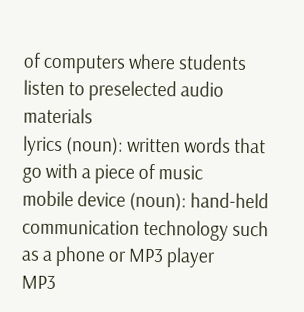of computers where students listen to preselected audio materials
lyrics (noun): written words that go with a piece of music
mobile device (noun): hand-held communication technology such as a phone or MP3 player
MP3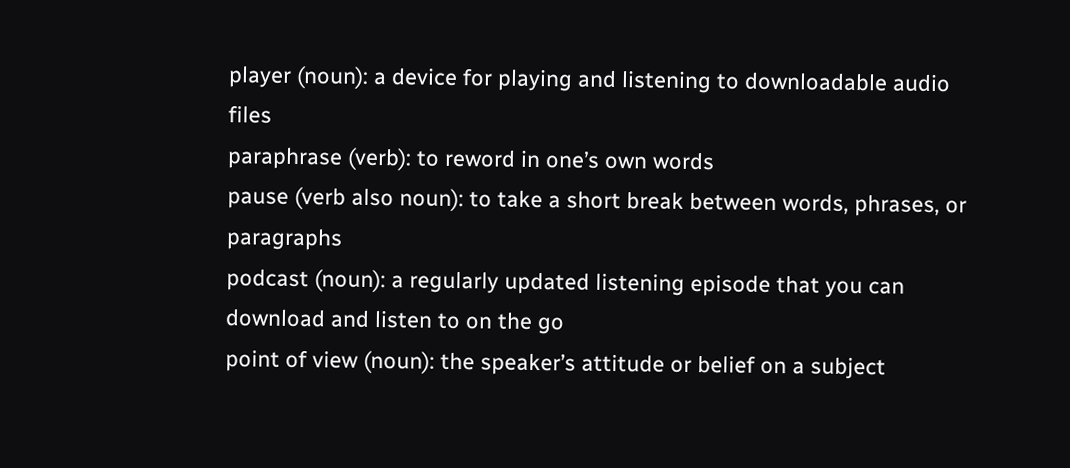player (noun): a device for playing and listening to downloadable audio files
paraphrase (verb): to reword in one’s own words
pause (verb also noun): to take a short break between words, phrases, or paragraphs
podcast (noun): a regularly updated listening episode that you can download and listen to on the go
point of view (noun): the speaker’s attitude or belief on a subject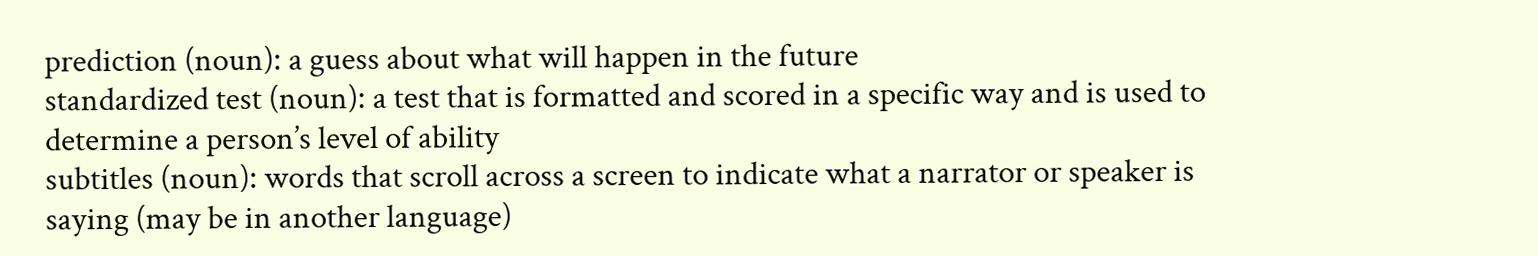prediction (noun): a guess about what will happen in the future
standardized test (noun): a test that is formatted and scored in a specific way and is used to determine a person’s level of ability
subtitles (noun): words that scroll across a screen to indicate what a narrator or speaker is saying (may be in another language)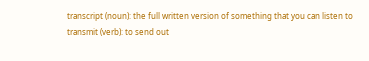transcript (noun): the full written version of something that you can listen to
transmit (verb): to send out